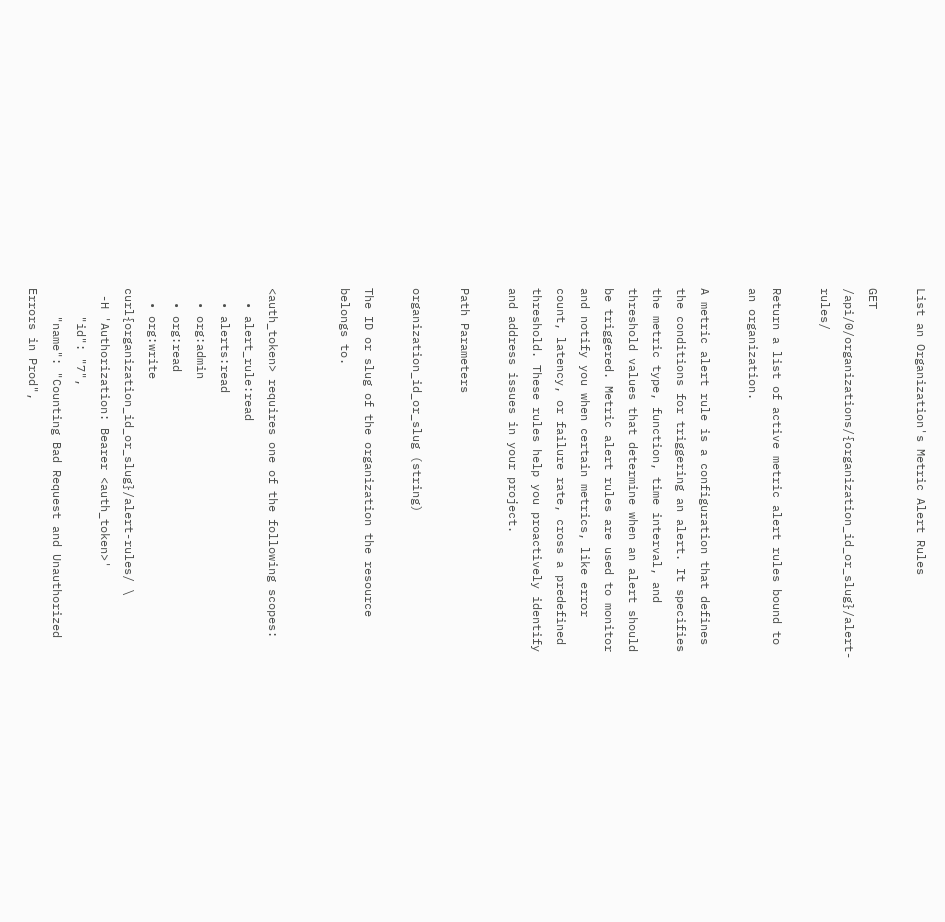List an Organization's Metric Alert Rules

GET /api/0/organizations/{organization_id_or_slug}/alert-rules/

Return a list of active metric alert rules bound to an organization.

A metric alert rule is a configuration that defines the conditions for triggering an alert. It specifies the metric type, function, time interval, and threshold values that determine when an alert should be triggered. Metric alert rules are used to monitor and notify you when certain metrics, like error count, latency, or failure rate, cross a predefined threshold. These rules help you proactively identify and address issues in your project.

Path Parameters

organization_id_or_slug (string)

The ID or slug of the organization the resource belongs to.


<auth_token> requires one of the following scopes:
  • alert_rule:read
  • alerts:read
  • org:admin
  • org:read
  • org:write
curl{organization_id_or_slug}/alert-rules/ \
 -H 'Authorization: Bearer <auth_token>'
    "id": "7",
    "name": "Counting Bad Request and Unauthorized Errors in Prod",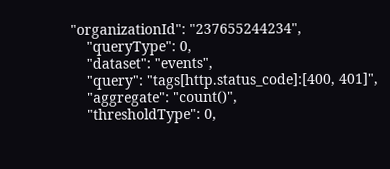"organizationId": "237655244234",
    "queryType": 0,
    "dataset": "events",
    "query": "tags[http.status_code]:[400, 401]",
    "aggregate": "count()",
    "thresholdType": 0,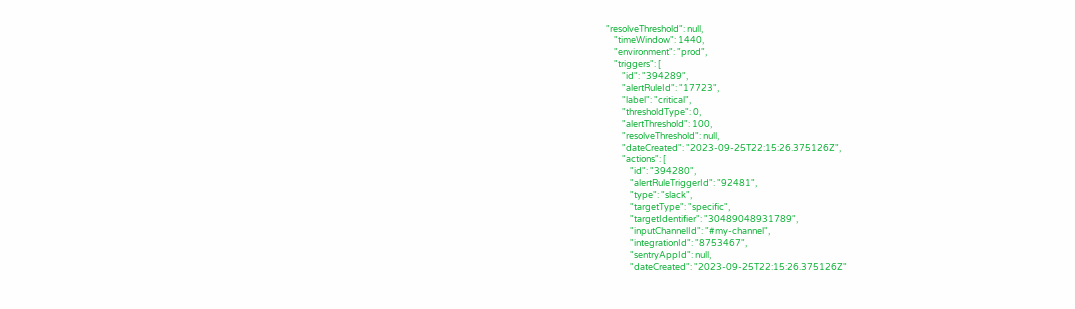"resolveThreshold": null,
    "timeWindow": 1440,
    "environment": "prod",
    "triggers": [
        "id": "394289",
        "alertRuleId": "17723",
        "label": "critical",
        "thresholdType": 0,
        "alertThreshold": 100,
        "resolveThreshold": null,
        "dateCreated": "2023-09-25T22:15:26.375126Z",
        "actions": [
            "id": "394280",
            "alertRuleTriggerId": "92481",
            "type": "slack",
            "targetType": "specific",
            "targetIdentifier": "30489048931789",
            "inputChannelId": "#my-channel",
            "integrationId": "8753467",
            "sentryAppId": null,
            "dateCreated": "2023-09-25T22:15:26.375126Z"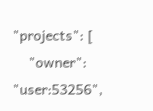"projects": [
    "owner": "user:53256",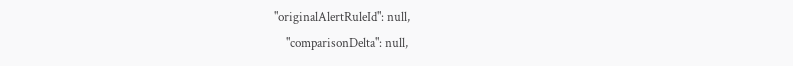"originalAlertRuleId": null,
    "comparisonDelta": null,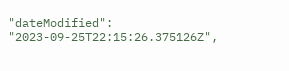"dateModified": "2023-09-25T22:15:26.375126Z",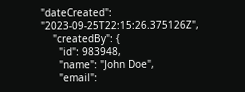"dateCreated": "2023-09-25T22:15:26.375126Z",
    "createdBy": {
      "id": 983948,
      "name": "John Doe",
      "email":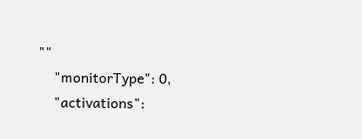""
    "monitorType": 0,
    "activations":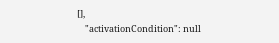[],
    "activationCondition": null